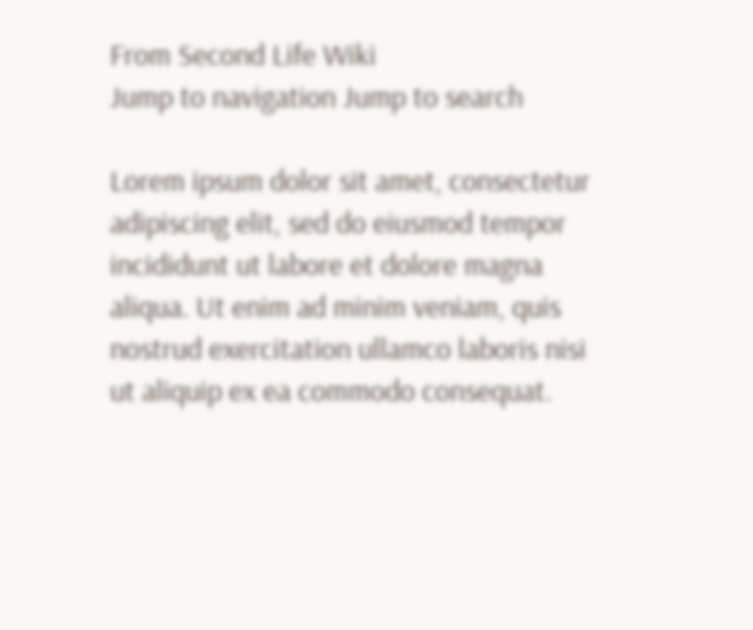From Second Life Wiki
Jump to navigation Jump to search

Lorem ipsum dolor sit amet, consectetur adipiscing elit, sed do eiusmod tempor incididunt ut labore et dolore magna aliqua. Ut enim ad minim veniam, quis nostrud exercitation ullamco laboris nisi ut aliquip ex ea commodo consequat.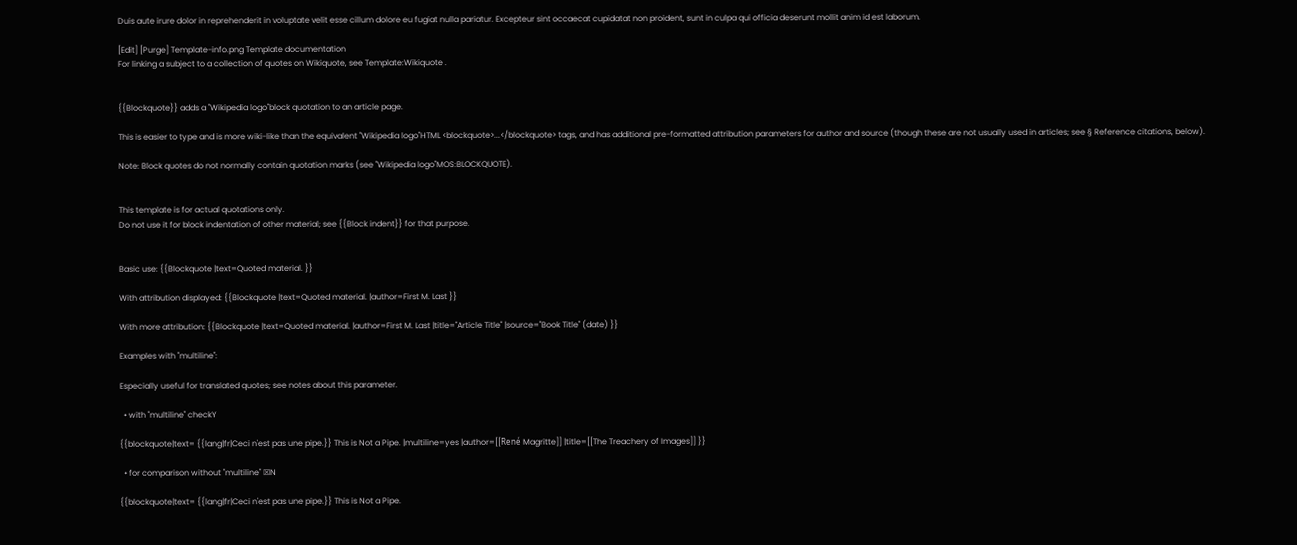Duis aute irure dolor in reprehenderit in voluptate velit esse cillum dolore eu fugiat nulla pariatur. Excepteur sint occaecat cupidatat non proident, sunt in culpa qui officia deserunt mollit anim id est laborum.

[Edit] [Purge] Template-info.png Template documentation
For linking a subject to a collection of quotes on Wikiquote, see Template:Wikiquote .


{{Blockquote}} adds a "Wikipedia logo"block quotation to an article page.

This is easier to type and is more wiki-like than the equivalent "Wikipedia logo"HTML <blockquote>...</blockquote> tags, and has additional pre-formatted attribution parameters for author and source (though these are not usually used in articles; see § Reference citations, below).

Note: Block quotes do not normally contain quotation marks (see "Wikipedia logo"MOS:BLOCKQUOTE).


This template is for actual quotations only.
Do not use it for block indentation of other material; see {{Block indent}} for that purpose.


Basic use: {{Blockquote |text=Quoted material. }}

With attribution displayed: {{Blockquote |text=Quoted material. |author=First M. Last }}

With more attribution: {{Blockquote |text=Quoted material. |author=First M. Last |title="Article Title" |source=''Book Title'' (date) }}

Examples with "multiline":

Especially useful for translated quotes; see notes about this parameter.

  • with "multiline" checkY

{{blockquote|text= {{lang|fr|Ceci n'est pas une pipe.}} This is Not a Pipe. |multiline=yes |author=[[René Magritte]] |title=[[The Treachery of Images]] }}

  • for comparison without "multiline" ☒N

{{blockquote|text= {{lang|fr|Ceci n'est pas une pipe.}} This is Not a Pipe.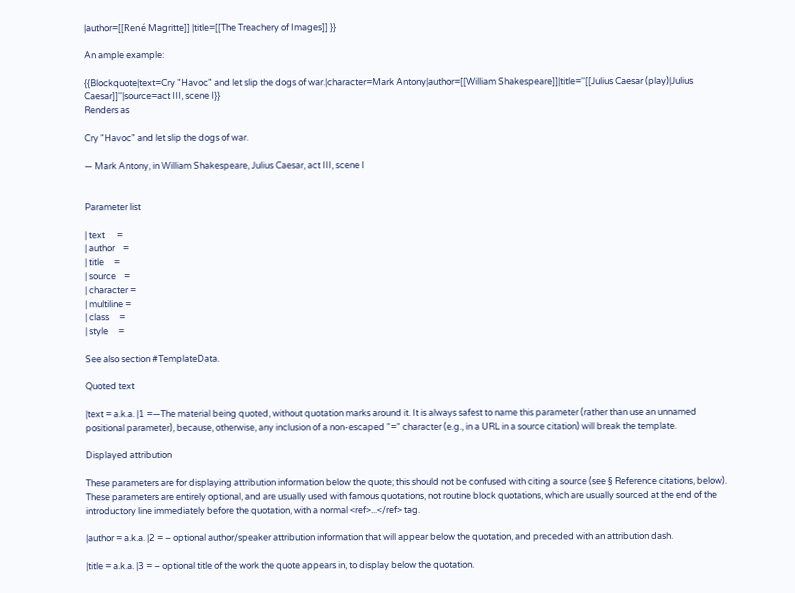|author=[[René Magritte]] |title=[[The Treachery of Images]] }}

An ample example:

{{Blockquote|text=Cry "Havoc" and let slip the dogs of war.|character=Mark Antony|author=[[William Shakespeare]]|title=''[[Julius Caesar (play)|Julius Caesar]]''|source=act III, scene I}}
Renders as

Cry "Havoc" and let slip the dogs of war.

— Mark Antony, in William Shakespeare, Julius Caesar, act III, scene I


Parameter list

| text      =
| author    =
| title     =
| source    =
| character =
| multiline =
| class     =
| style     =

See also section #TemplateData.

Quoted text

|text = a.k.a. |1 =—The material being quoted, without quotation marks around it. It is always safest to name this parameter (rather than use an unnamed positional parameter), because, otherwise, any inclusion of a non-escaped "=" character (e.g., in a URL in a source citation) will break the template.

Displayed attribution

These parameters are for displaying attribution information below the quote; this should not be confused with citing a source (see § Reference citations, below). These parameters are entirely optional, and are usually used with famous quotations, not routine block quotations, which are usually sourced at the end of the introductory line immediately before the quotation, with a normal <ref>...</ref> tag.

|author = a.k.a. |2 = – optional author/speaker attribution information that will appear below the quotation, and preceded with an attribution dash.

|title = a.k.a. |3 = – optional title of the work the quote appears in, to display below the quotation.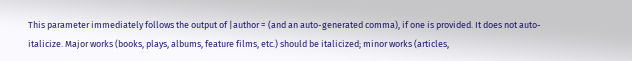This parameter immediately follows the output of |author = (and an auto-generated comma), if one is provided. It does not auto-italicize. Major works (books, plays, albums, feature films, etc.) should be italicized; minor works (articles,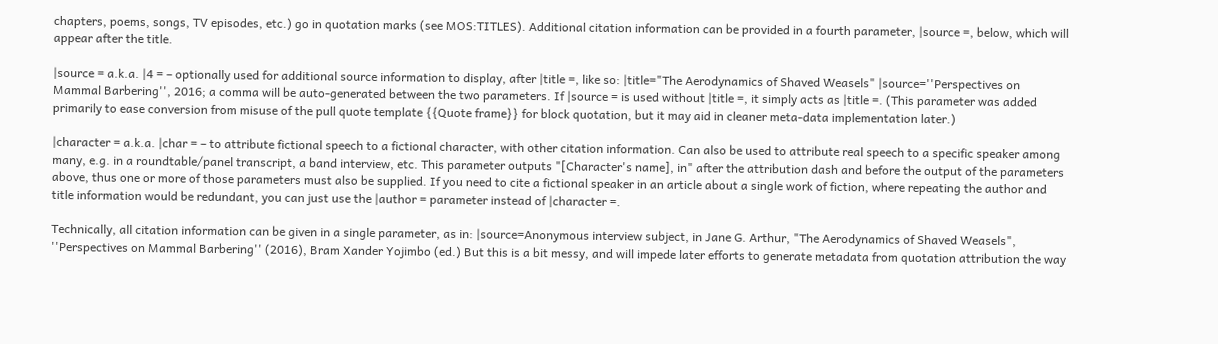chapters, poems, songs, TV episodes, etc.) go in quotation marks (see MOS:TITLES). Additional citation information can be provided in a fourth parameter, |source =, below, which will appear after the title.

|source = a.k.a. |4 = – optionally used for additional source information to display, after |title =, like so: |title="The Aerodynamics of Shaved Weasels" |source=''Perspectives on Mammal Barbering'', 2016; a comma will be auto-generated between the two parameters. If |source = is used without |title =, it simply acts as |title =. (This parameter was added primarily to ease conversion from misuse of the pull quote template {{Quote frame}} for block quotation, but it may aid in cleaner meta-data implementation later.)

|character = a.k.a. |char = – to attribute fictional speech to a fictional character, with other citation information. Can also be used to attribute real speech to a specific speaker among many, e.g. in a roundtable/panel transcript, a band interview, etc. This parameter outputs "[Character's name], in" after the attribution dash and before the output of the parameters above, thus one or more of those parameters must also be supplied. If you need to cite a fictional speaker in an article about a single work of fiction, where repeating the author and title information would be redundant, you can just use the |author = parameter instead of |character =.

Technically, all citation information can be given in a single parameter, as in: |source=Anonymous interview subject, in Jane G. Arthur, "The Aerodynamics of Shaved Weasels", ''Perspectives on Mammal Barbering'' (2016), Bram Xander Yojimbo (ed.) But this is a bit messy, and will impede later efforts to generate metadata from quotation attribution the way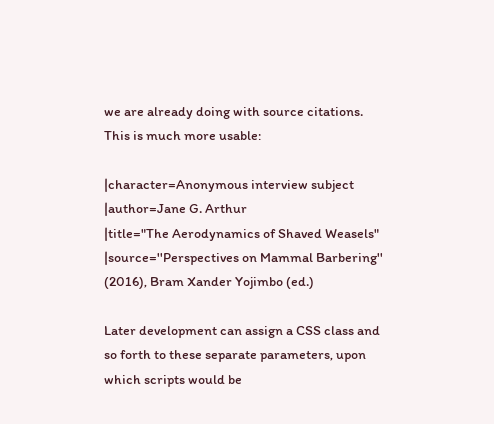we are already doing with source citations. This is much more usable:

|character=Anonymous interview subject
|author=Jane G. Arthur
|title="The Aerodynamics of Shaved Weasels"
|source=''Perspectives on Mammal Barbering'' (2016), Bram Xander Yojimbo (ed.)

Later development can assign a CSS class and so forth to these separate parameters, upon which scripts would be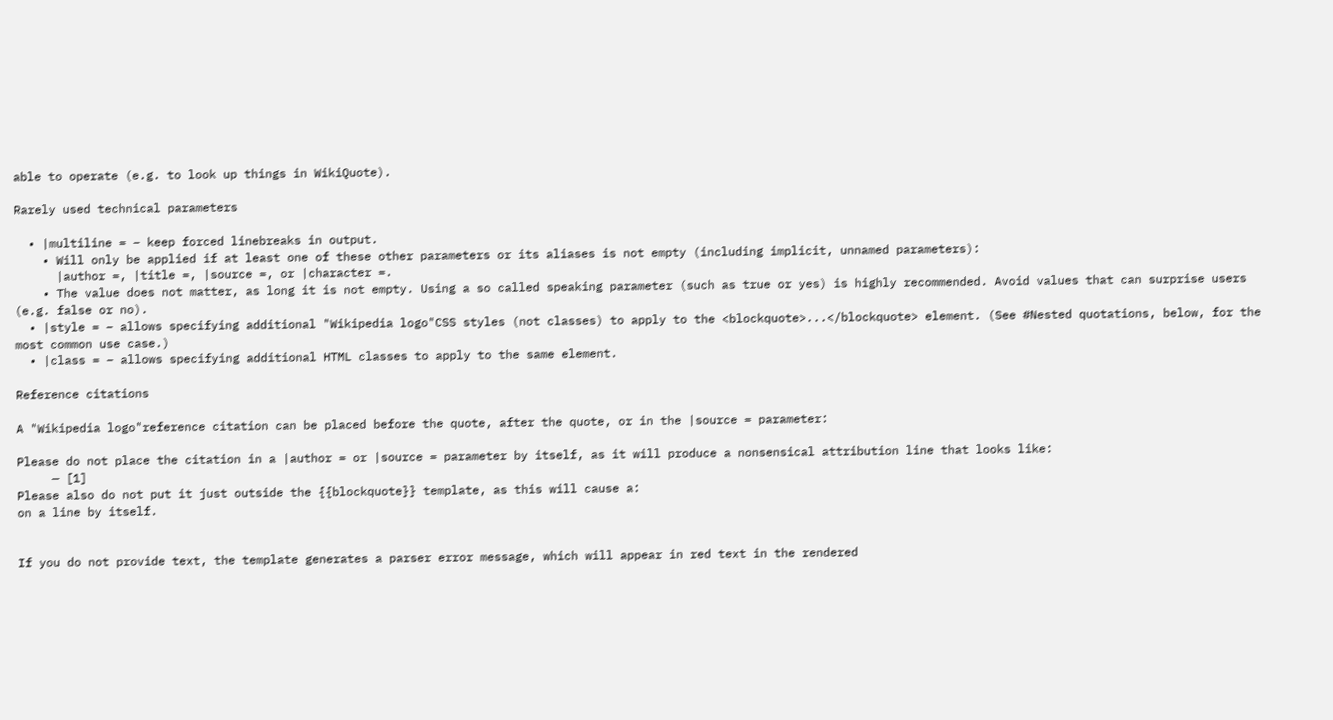able to operate (e.g. to look up things in WikiQuote).

Rarely used technical parameters

  • |multiline = – keep forced linebreaks in output.
    • Will only be applied if at least one of these other parameters or its aliases is not empty (including implicit, unnamed parameters):
      |author =, |title =, |source =, or |character =.
    • The value does not matter, as long it is not empty. Using a so called speaking parameter (such as true or yes) is highly recommended. Avoid values that can surprise users (e.g. false or no).
  • |style = – allows specifying additional "Wikipedia logo"CSS styles (not classes) to apply to the <blockquote>...</blockquote> element. (See #Nested quotations, below, for the most common use case.)
  • |class = – allows specifying additional HTML classes to apply to the same element.

Reference citations

A "Wikipedia logo"reference citation can be placed before the quote, after the quote, or in the |source = parameter:

Please do not place the citation in a |author = or |source = parameter by itself, as it will produce a nonsensical attribution line that looks like:
     — [1]
Please also do not put it just outside the {{blockquote}} template, as this will cause a:
on a line by itself.


If you do not provide text, the template generates a parser error message, which will appear in red text in the rendered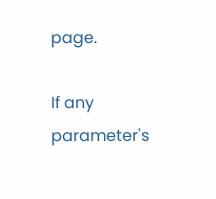page.

If any parameter's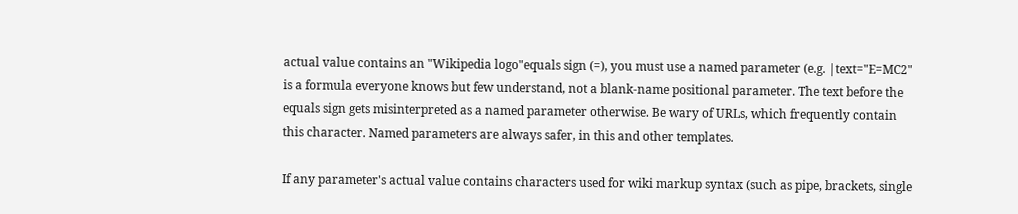actual value contains an "Wikipedia logo"equals sign (=), you must use a named parameter (e.g. |text="E=MC2" is a formula everyone knows but few understand, not a blank-name positional parameter. The text before the equals sign gets misinterpreted as a named parameter otherwise. Be wary of URLs, which frequently contain this character. Named parameters are always safer, in this and other templates.

If any parameter's actual value contains characters used for wiki markup syntax (such as pipe, brackets, single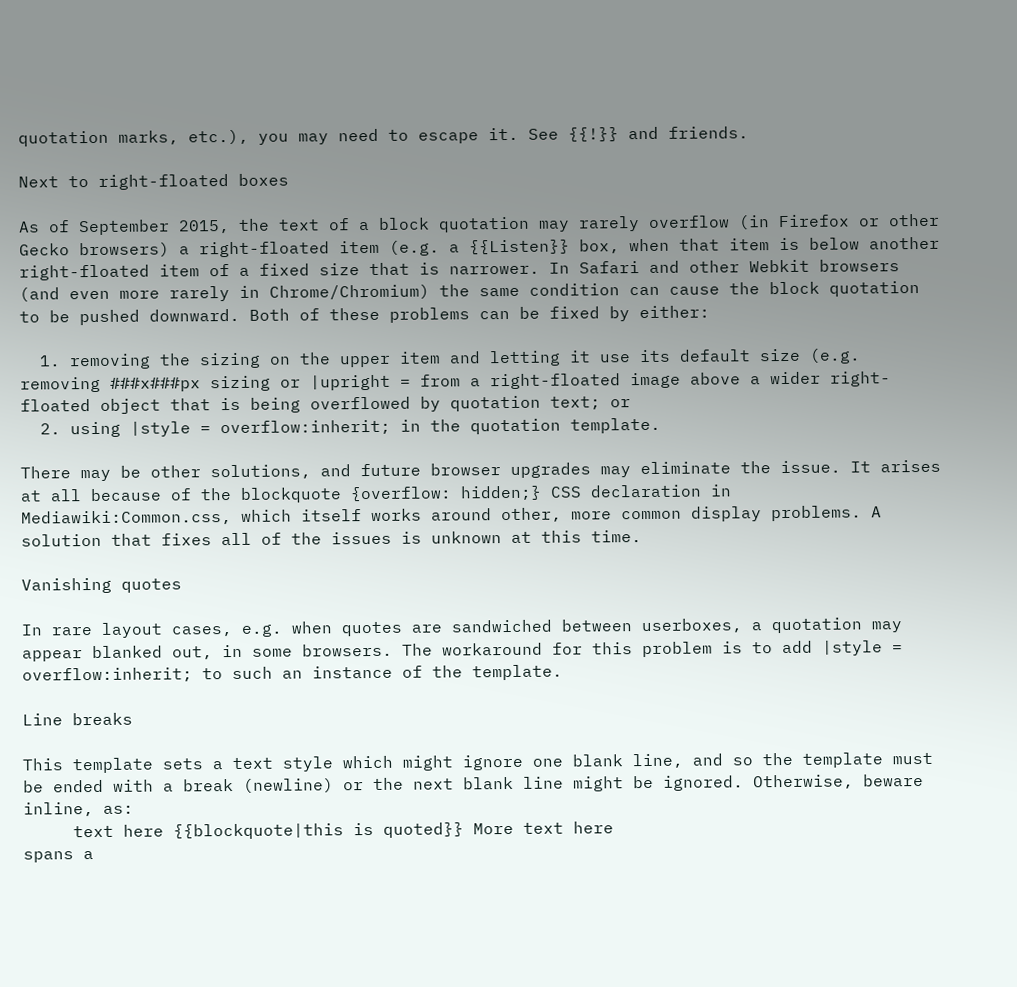quotation marks, etc.), you may need to escape it. See {{!}} and friends.

Next to right-floated boxes

As of September 2015, the text of a block quotation may rarely overflow (in Firefox or other Gecko browsers) a right-floated item (e.g. a {{Listen}} box, when that item is below another right-floated item of a fixed size that is narrower. In Safari and other Webkit browsers (and even more rarely in Chrome/Chromium) the same condition can cause the block quotation to be pushed downward. Both of these problems can be fixed by either:

  1. removing the sizing on the upper item and letting it use its default size (e.g. removing ###x###px sizing or |upright = from a right-floated image above a wider right-floated object that is being overflowed by quotation text; or
  2. using |style = overflow:inherit; in the quotation template.

There may be other solutions, and future browser upgrades may eliminate the issue. It arises at all because of the blockquote {overflow: hidden;} CSS declaration in Mediawiki:Common.css, which itself works around other, more common display problems. A solution that fixes all of the issues is unknown at this time.

Vanishing quotes

In rare layout cases, e.g. when quotes are sandwiched between userboxes, a quotation may appear blanked out, in some browsers. The workaround for this problem is to add |style = overflow:inherit; to such an instance of the template.

Line breaks

This template sets a text style which might ignore one blank line, and so the template must be ended with a break (newline) or the next blank line might be ignored. Otherwise, beware inline, as:
     text here {{blockquote|this is quoted}} More text here
spans a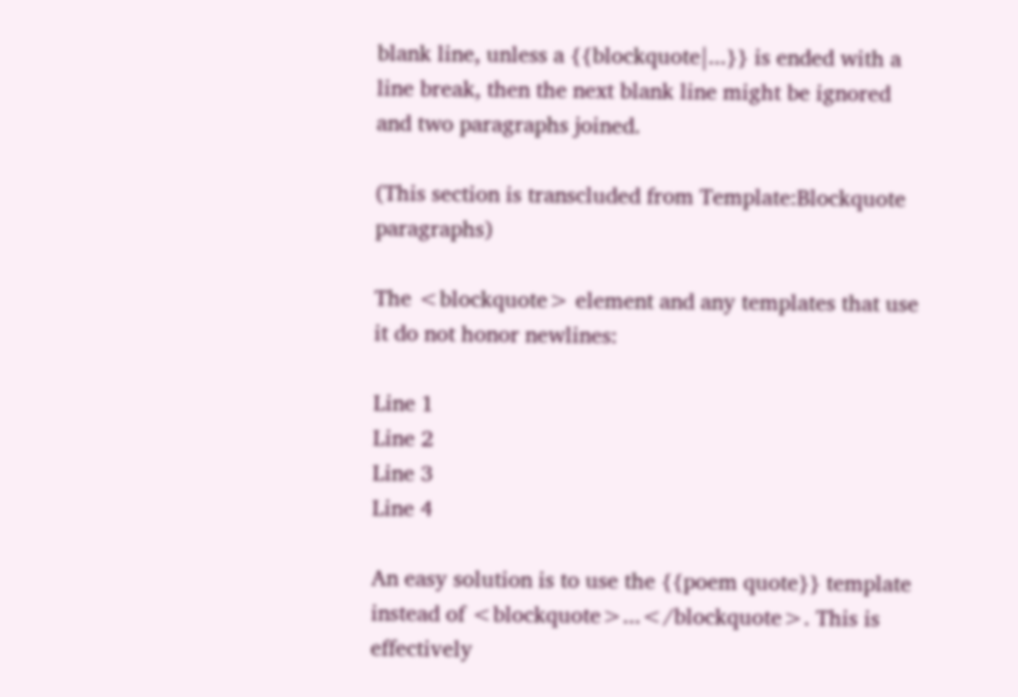blank line, unless a {{blockquote|...}} is ended with a line break, then the next blank line might be ignored and two paragraphs joined.

(This section is transcluded from Template:Blockquote paragraphs)

The <blockquote> element and any templates that use it do not honor newlines:

Line 1
Line 2
Line 3
Line 4

An easy solution is to use the {{poem quote}} template instead of <blockquote>...</blockquote>. This is effectively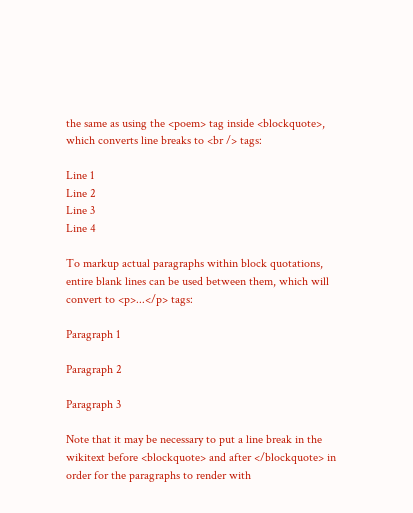the same as using the <poem> tag inside <blockquote>, which converts line breaks to <br /> tags:

Line 1
Line 2
Line 3
Line 4

To markup actual paragraphs within block quotations, entire blank lines can be used between them, which will convert to <p>...</p> tags:

Paragraph 1

Paragraph 2

Paragraph 3

Note that it may be necessary to put a line break in the wikitext before <blockquote> and after </blockquote> in order for the paragraphs to render with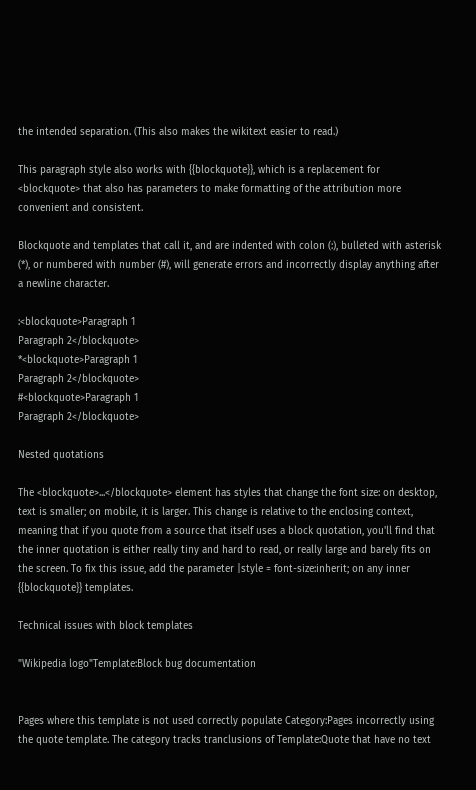the intended separation. (This also makes the wikitext easier to read.)

This paragraph style also works with {{blockquote}}, which is a replacement for <blockquote> that also has parameters to make formatting of the attribution more convenient and consistent.

Blockquote and templates that call it, and are indented with colon (:), bulleted with asterisk (*), or numbered with number (#), will generate errors and incorrectly display anything after a newline character.

:<blockquote>Paragraph 1
Paragraph 2</blockquote>
*<blockquote>Paragraph 1
Paragraph 2</blockquote>
#<blockquote>Paragraph 1
Paragraph 2</blockquote>

Nested quotations

The <blockquote>...</blockquote> element has styles that change the font size: on desktop, text is smaller; on mobile, it is larger. This change is relative to the enclosing context, meaning that if you quote from a source that itself uses a block quotation, you'll find that the inner quotation is either really tiny and hard to read, or really large and barely fits on the screen. To fix this issue, add the parameter |style = font-size:inherit; on any inner {{blockquote}} templates.

Technical issues with block templates

"Wikipedia logo"Template:Block bug documentation


Pages where this template is not used correctly populate Category:Pages incorrectly using the quote template. The category tracks tranclusions of Template:Quote that have no text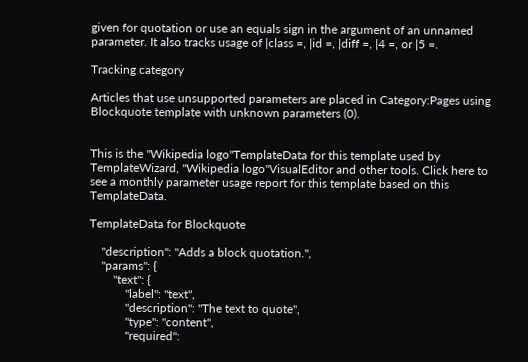given for quotation or use an equals sign in the argument of an unnamed parameter. It also tracks usage of |class =, |id =, |diff =, |4 =, or |5 =.

Tracking category

Articles that use unsupported parameters are placed in Category:Pages using Blockquote template with unknown parameters (0).


This is the "Wikipedia logo"TemplateData for this template used by TemplateWizard, "Wikipedia logo"VisualEditor and other tools. Click here to see a monthly parameter usage report for this template based on this TemplateData.

TemplateData for Blockquote

    "description": "Adds a block quotation.",
    "params": {
        "text": {
            "label": "text",
            "description": "The text to quote",
            "type": "content",
            "required":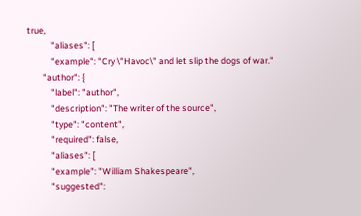true,
            "aliases": [
            "example": "Cry \"Havoc\" and let slip the dogs of war."
        "author": {
            "label": "author",
            "description": "The writer of the source",
            "type": "content",
            "required": false,
            "aliases": [
            "example": "William Shakespeare",
            "suggested":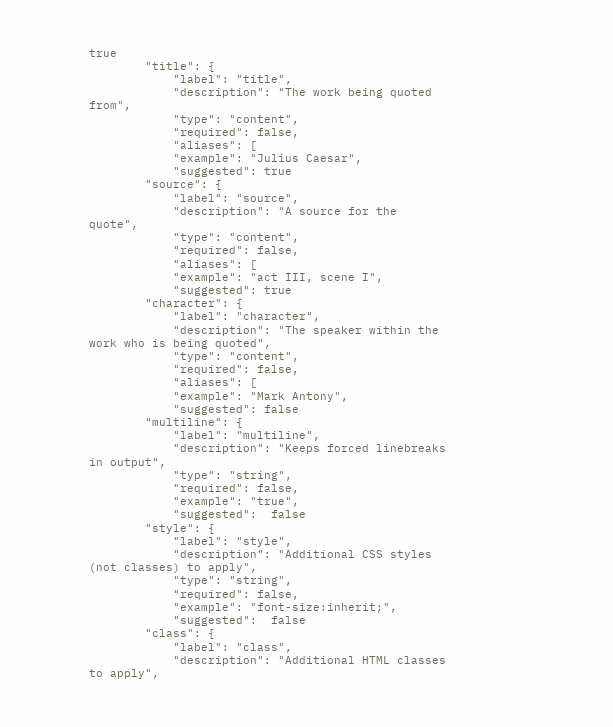true
        "title": {
            "label": "title",
            "description": "The work being quoted from",
            "type": "content",
            "required": false,
            "aliases": [
            "example": "Julius Caesar",
            "suggested": true
        "source": {
            "label": "source",
            "description": "A source for the quote",
            "type": "content",
            "required": false,
            "aliases": [
            "example": "act III, scene I",
            "suggested": true
        "character": {
            "label": "character",
            "description": "The speaker within the work who is being quoted",
            "type": "content",
            "required": false,
            "aliases": [
            "example": "Mark Antony",
            "suggested": false
        "multiline": {
            "label": "multiline",
            "description": "Keeps forced linebreaks in output",
            "type": "string",
            "required": false,
            "example": "true",
            "suggested":  false
        "style": {
            "label": "style",
            "description": "Additional CSS styles (not classes) to apply",
            "type": "string",
            "required": false,
            "example": "font-size:inherit;",
            "suggested":  false
        "class": {
            "label": "class",
            "description": "Additional HTML classes to apply",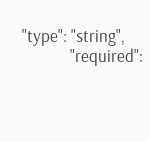"type": "string",
            "required":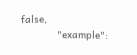false,
            "example":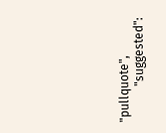"pullquote",
            "suggested":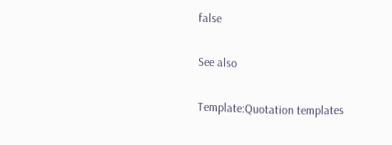false

See also

Template:Quotation templates